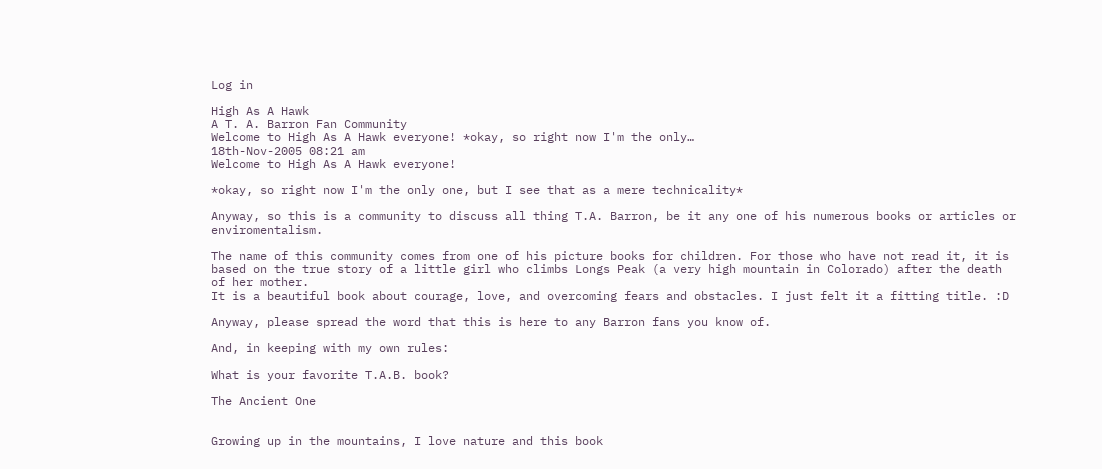Log in

High As A Hawk
A T. A. Barron Fan Community
Welcome to High As A Hawk everyone! *okay, so right now I'm the only…
18th-Nov-2005 08:21 am
Welcome to High As A Hawk everyone!

*okay, so right now I'm the only one, but I see that as a mere technicality*

Anyway, so this is a community to discuss all thing T.A. Barron, be it any one of his numerous books or articles or enviromentalism.

The name of this community comes from one of his picture books for children. For those who have not read it, it is based on the true story of a little girl who climbs Longs Peak (a very high mountain in Colorado) after the death of her mother.
It is a beautiful book about courage, love, and overcoming fears and obstacles. I just felt it a fitting title. :D

Anyway, please spread the word that this is here to any Barron fans you know of.

And, in keeping with my own rules:

What is your favorite T.A.B. book?

The Ancient One


Growing up in the mountains, I love nature and this book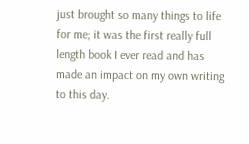just brought so many things to life for me; it was the first really full length book I ever read and has made an impact on my own writing to this day.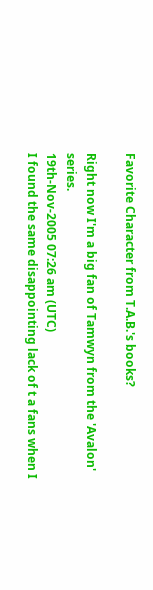Favorite Character from T.A.B.'s books?

Right now I'm a big fan of Tamwyn from the 'Avalon' series.
19th-Nov-2005 07:26 am (UTC)
I found the same disappointing lack of t a fans when I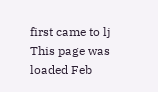first came to lj
This page was loaded Feb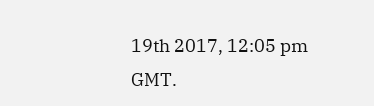19th 2017, 12:05 pm GMT.